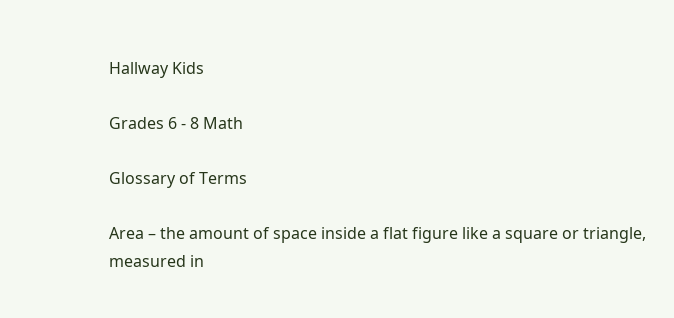Hallway Kids

Grades 6 - 8 Math

Glossary of Terms

Area – the amount of space inside a flat figure like a square or triangle, measured in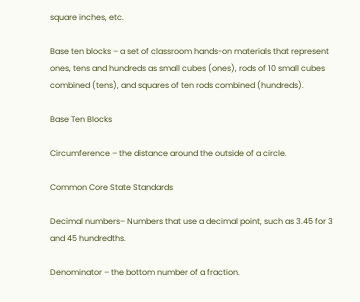square inches, etc.

Base ten blocks – a set of classroom hands-on materials that represent ones, tens and hundreds as small cubes (ones), rods of 10 small cubes combined (tens), and squares of ten rods combined (hundreds).

Base Ten Blocks

Circumference – the distance around the outside of a circle.

Common Core State Standards

Decimal numbers– Numbers that use a decimal point, such as 3.45 for 3 and 45 hundredths.

Denominator – the bottom number of a fraction.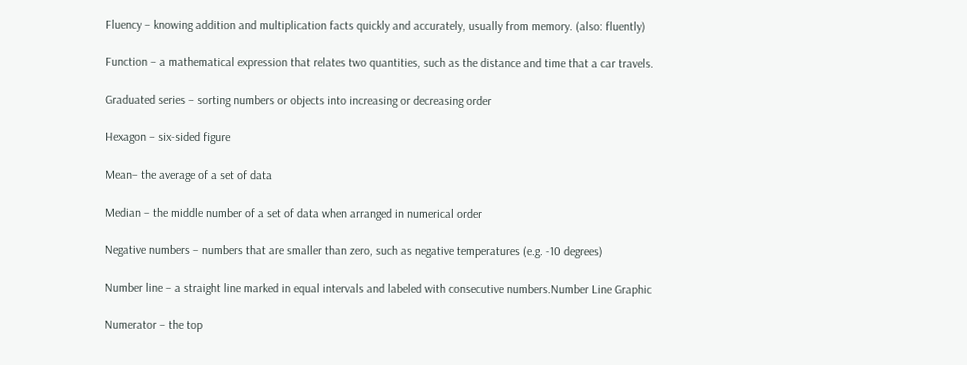Fluency – knowing addition and multiplication facts quickly and accurately, usually from memory. (also: fluently)

Function – a mathematical expression that relates two quantities, such as the distance and time that a car travels.

Graduated series – sorting numbers or objects into increasing or decreasing order

Hexagon – six-sided figure

Mean– the average of a set of data

Median – the middle number of a set of data when arranged in numerical order

Negative numbers – numbers that are smaller than zero, such as negative temperatures (e.g. -10 degrees)

Number line – a straight line marked in equal intervals and labeled with consecutive numbers.Number Line Graphic

Numerator – the top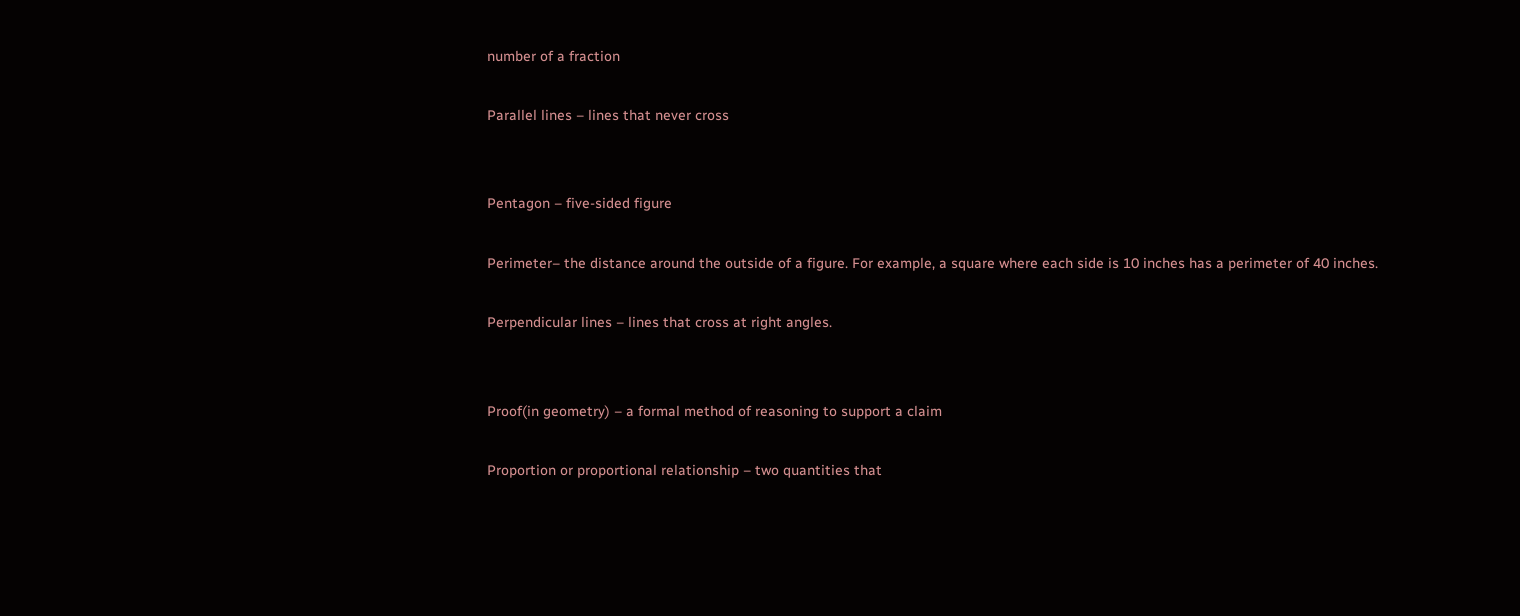number of a fraction

Parallel lines – lines that never cross


Pentagon – five-sided figure

Perimeter– the distance around the outside of a figure. For example, a square where each side is 10 inches has a perimeter of 40 inches.

Perpendicular lines – lines that cross at right angles.


Proof(in geometry) – a formal method of reasoning to support a claim

Proportion or proportional relationship – two quantities that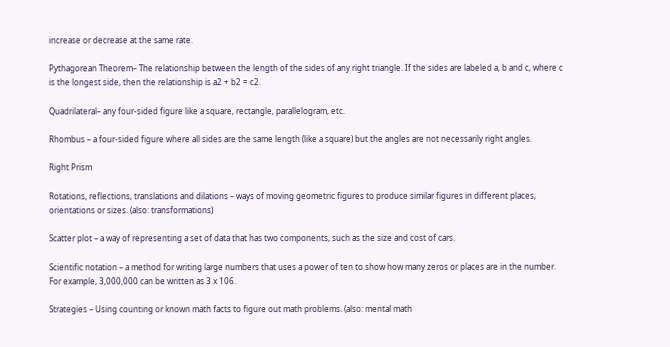increase or decrease at the same rate.

Pythagorean Theorem– The relationship between the length of the sides of any right triangle. If the sides are labeled a, b and c, where c is the longest side, then the relationship is a2 + b2 = c2.

Quadrilateral– any four-sided figure like a square, rectangle, parallelogram, etc.

Rhombus – a four-sided figure where all sides are the same length (like a square) but the angles are not necessarily right angles.

Right Prism

Rotations, reflections, translations and dilations – ways of moving geometric figures to produce similar figures in different places, orientations or sizes. (also: transformations)

Scatter plot – a way of representing a set of data that has two components, such as the size and cost of cars.

Scientific notation – a method for writing large numbers that uses a power of ten to show how many zeros or places are in the number. For example, 3,000,000 can be written as 3 x 106.

Strategies – Using counting or known math facts to figure out math problems. (also: mental math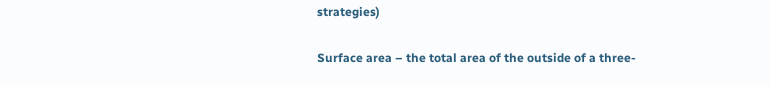strategies)

Surface area – the total area of the outside of a three-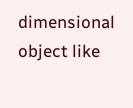dimensional object like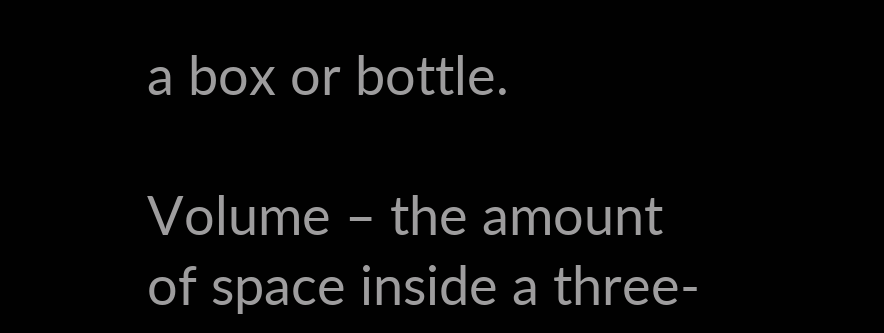a box or bottle.

Volume – the amount of space inside a three-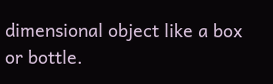dimensional object like a box or bottle.